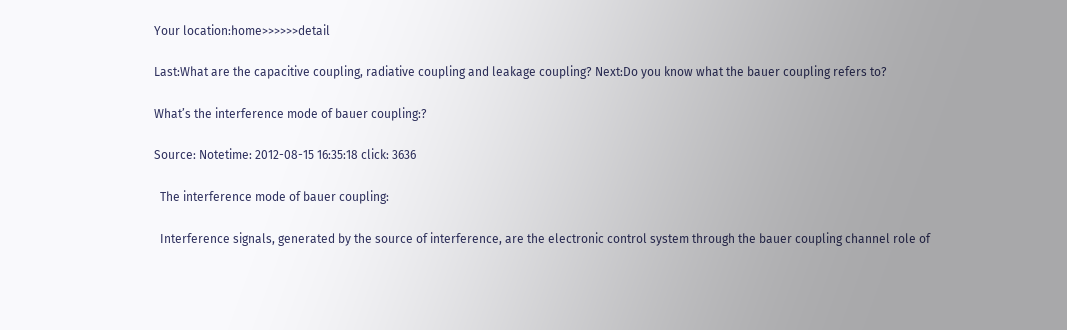Your location:home>>>>>>detail

Last:What are the capacitive coupling, radiative coupling and leakage coupling? Next:Do you know what the bauer coupling refers to?

What’s the interference mode of bauer coupling:?

Source: Notetime: 2012-08-15 16:35:18 click: 3636

  The interference mode of bauer coupling:

  Interference signals, generated by the source of interference, are the electronic control system through the bauer coupling channel role of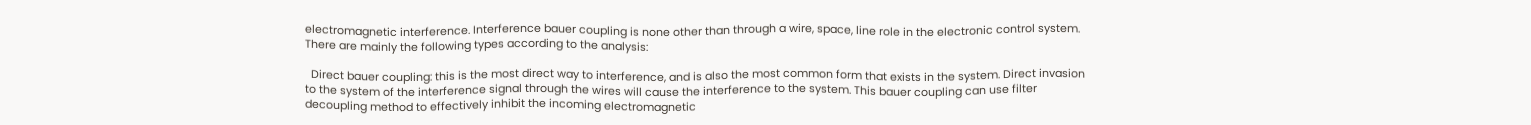electromagnetic interference. Interference bauer coupling is none other than through a wire, space, line role in the electronic control system. There are mainly the following types according to the analysis:

  Direct bauer coupling: this is the most direct way to interference, and is also the most common form that exists in the system. Direct invasion to the system of the interference signal through the wires will cause the interference to the system. This bauer coupling can use filter decoupling method to effectively inhibit the incoming electromagnetic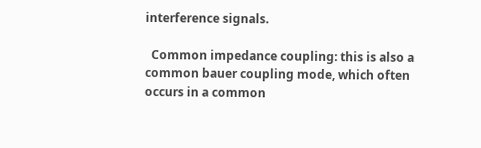interference signals.

  Common impedance coupling: this is also a common bauer coupling mode, which often occurs in a common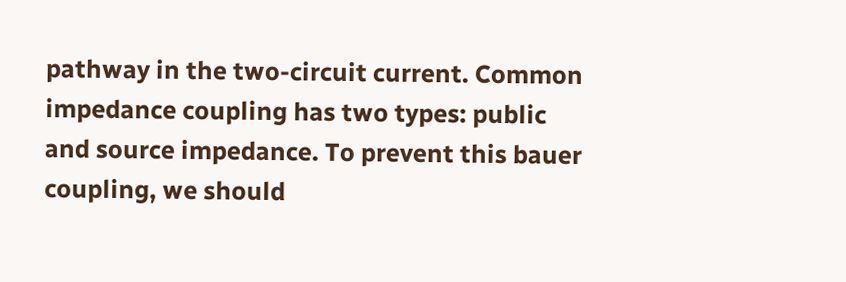pathway in the two-circuit current. Common impedance coupling has two types: public and source impedance. To prevent this bauer coupling, we should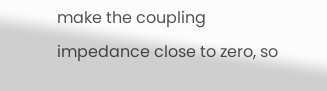make the coupling impedance close to zero, so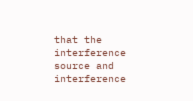that the interference source and interference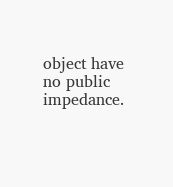object have no public impedance.